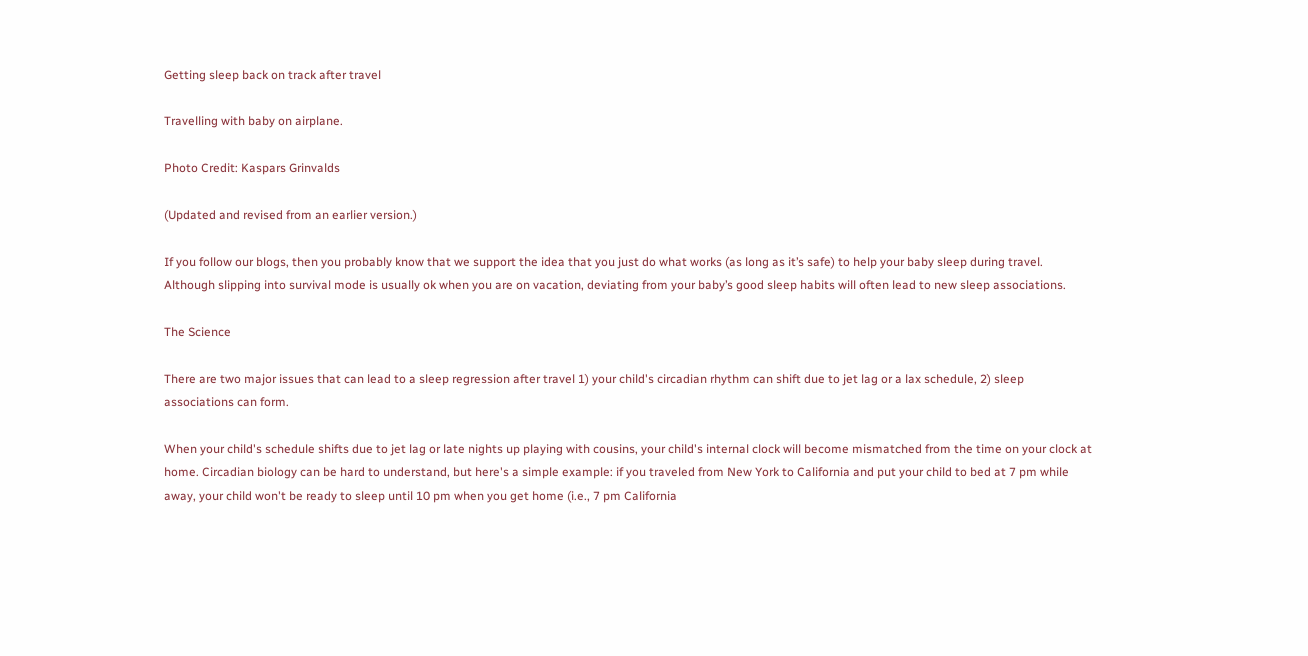Getting sleep back on track after travel

Travelling with baby on airplane.

Photo Credit: Kaspars Grinvalds

(Updated and revised from an earlier version.)

If you follow our blogs, then you probably know that we support the idea that you just do what works (as long as it’s safe) to help your baby sleep during travel. Although slipping into survival mode is usually ok when you are on vacation, deviating from your baby’s good sleep habits will often lead to new sleep associations.

The Science

There are two major issues that can lead to a sleep regression after travel 1) your child's circadian rhythm can shift due to jet lag or a lax schedule, 2) sleep associations can form.

When your child's schedule shifts due to jet lag or late nights up playing with cousins, your child's internal clock will become mismatched from the time on your clock at home. Circadian biology can be hard to understand, but here's a simple example: if you traveled from New York to California and put your child to bed at 7 pm while away, your child won't be ready to sleep until 10 pm when you get home (i.e., 7 pm California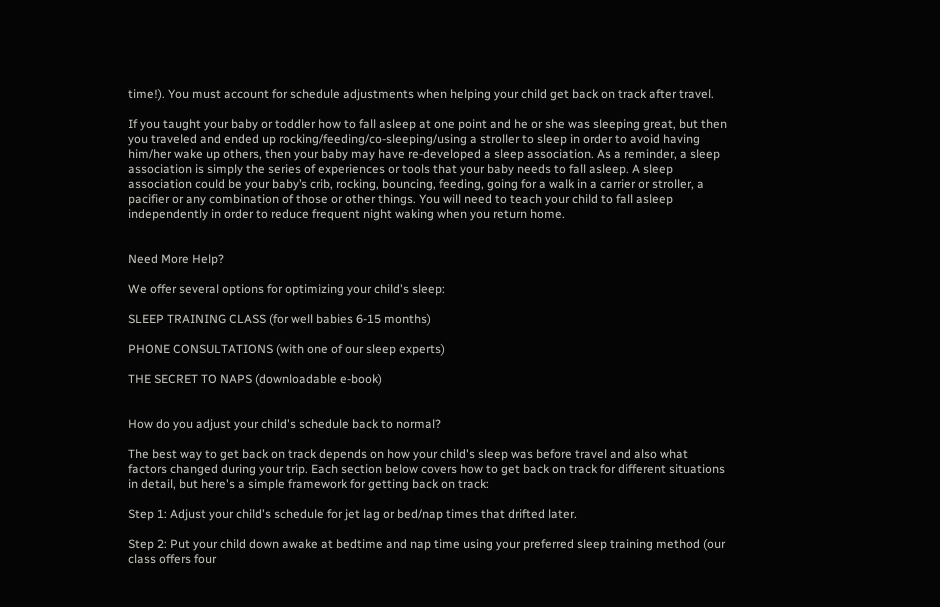time!). You must account for schedule adjustments when helping your child get back on track after travel.

If you taught your baby or toddler how to fall asleep at one point and he or she was sleeping great, but then you traveled and ended up rocking/feeding/co-sleeping/using a stroller to sleep in order to avoid having him/her wake up others, then your baby may have re-developed a sleep association. As a reminder, a sleep association is simply the series of experiences or tools that your baby needs to fall asleep. A sleep association could be your baby’s crib, rocking, bouncing, feeding, going for a walk in a carrier or stroller, a pacifier or any combination of those or other things. You will need to teach your child to fall asleep independently in order to reduce frequent night waking when you return home.


Need More Help?

We offer several options for optimizing your child's sleep:

SLEEP TRAINING CLASS (for well babies 6-15 months)

PHONE CONSULTATIONS (with one of our sleep experts)

THE SECRET TO NAPS (downloadable e-book)


How do you adjust your child's schedule back to normal?

The best way to get back on track depends on how your child's sleep was before travel and also what factors changed during your trip. Each section below covers how to get back on track for different situations in detail, but here's a simple framework for getting back on track:

Step 1: Adjust your child's schedule for jet lag or bed/nap times that drifted later.

Step 2: Put your child down awake at bedtime and nap time using your preferred sleep training method (our class offers four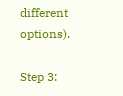different options).

Step 3: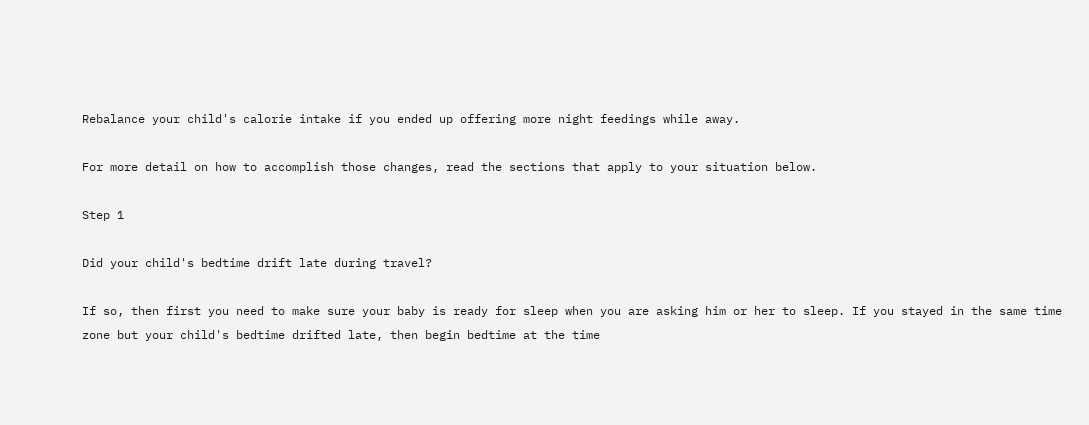Rebalance your child's calorie intake if you ended up offering more night feedings while away.

For more detail on how to accomplish those changes, read the sections that apply to your situation below.

Step 1

Did your child's bedtime drift late during travel?

If so, then first you need to make sure your baby is ready for sleep when you are asking him or her to sleep. If you stayed in the same time zone but your child's bedtime drifted late, then begin bedtime at the time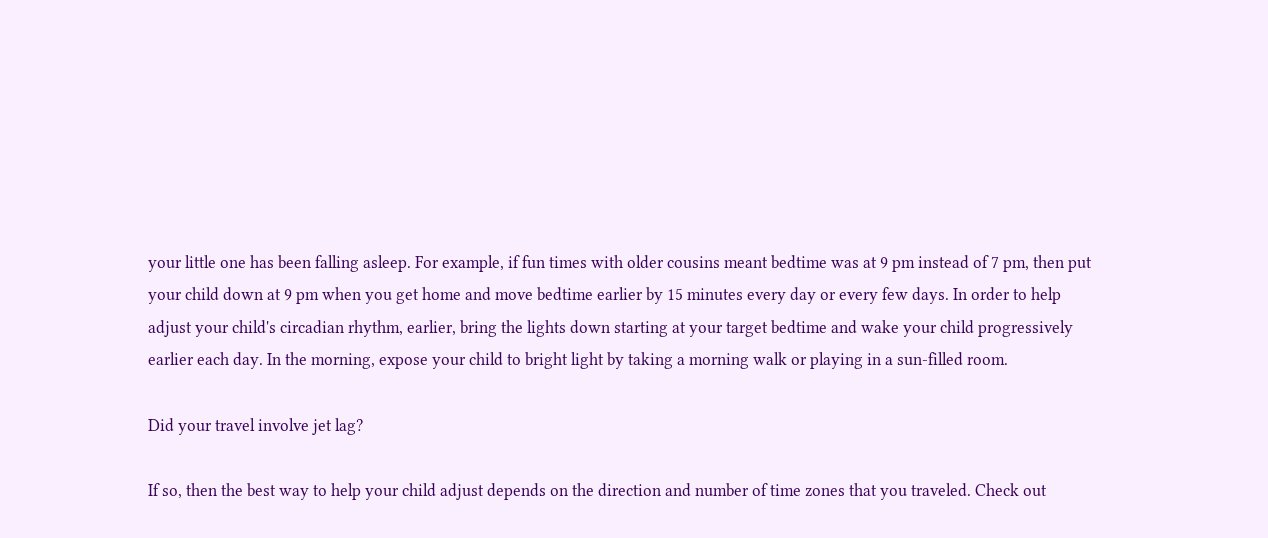your little one has been falling asleep. For example, if fun times with older cousins meant bedtime was at 9 pm instead of 7 pm, then put your child down at 9 pm when you get home and move bedtime earlier by 15 minutes every day or every few days. In order to help adjust your child's circadian rhythm, earlier, bring the lights down starting at your target bedtime and wake your child progressively earlier each day. In the morning, expose your child to bright light by taking a morning walk or playing in a sun-filled room.

Did your travel involve jet lag?

If so, then the best way to help your child adjust depends on the direction and number of time zones that you traveled. Check out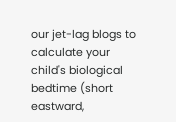our jet-lag blogs to calculate your child's biological bedtime (short eastward,